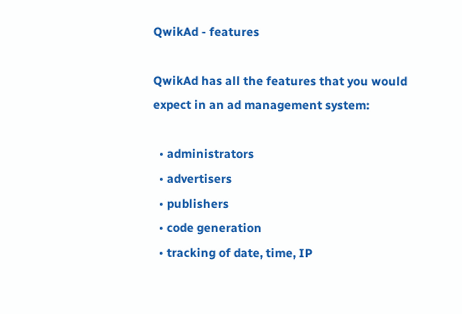QwikAd - features

QwikAd has all the features that you would expect in an ad management system:

  • administrators
  • advertisers
  • publishers
  • code generation
  • tracking of date, time, IP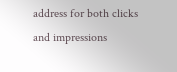address for both clicks and impressions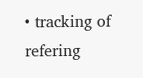• tracking of refering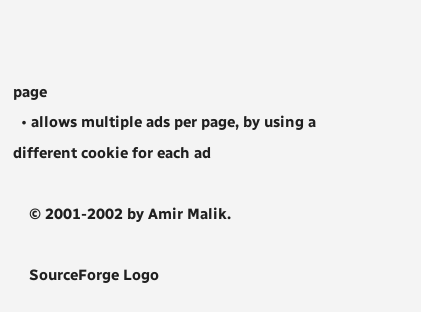page
  • allows multiple ads per page, by using a different cookie for each ad

    © 2001-2002 by Amir Malik.

    SourceForge Logo